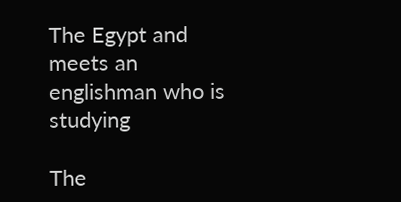The Egypt and meets an englishman who is studying

The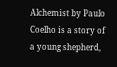Alchemist by Paulo Coelho is a story of a young shepherd,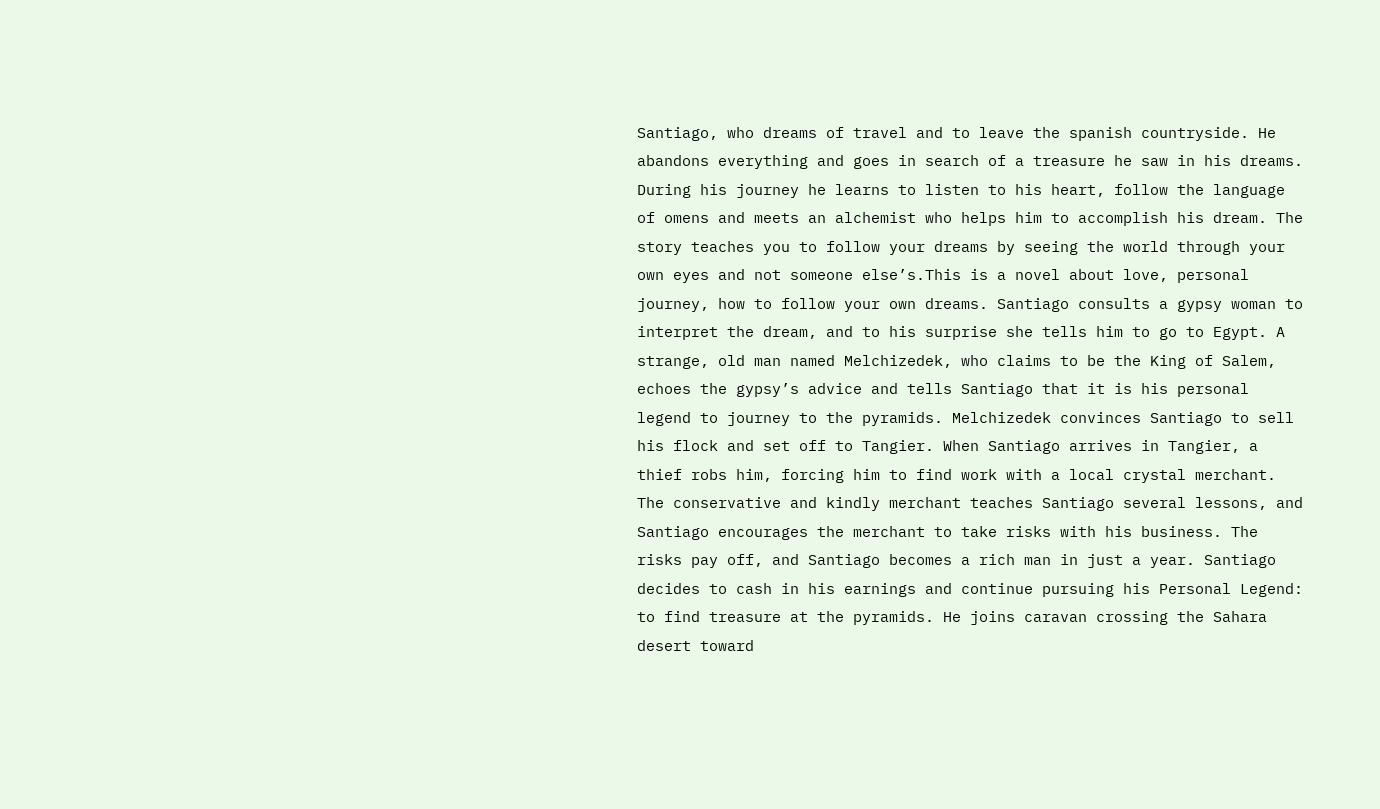Santiago, who dreams of travel and to leave the spanish countryside. He abandons everything and goes in search of a treasure he saw in his dreams. During his journey he learns to listen to his heart, follow the language of omens and meets an alchemist who helps him to accomplish his dream. The story teaches you to follow your dreams by seeing the world through your own eyes and not someone else’s.This is a novel about love, personal journey, how to follow your own dreams. Santiago consults a gypsy woman to interpret the dream, and to his surprise she tells him to go to Egypt. A strange, old man named Melchizedek, who claims to be the King of Salem, echoes the gypsy’s advice and tells Santiago that it is his personal legend to journey to the pyramids. Melchizedek convinces Santiago to sell his flock and set off to Tangier. When Santiago arrives in Tangier, a thief robs him, forcing him to find work with a local crystal merchant. The conservative and kindly merchant teaches Santiago several lessons, and Santiago encourages the merchant to take risks with his business. The risks pay off, and Santiago becomes a rich man in just a year. Santiago decides to cash in his earnings and continue pursuing his Personal Legend: to find treasure at the pyramids. He joins caravan crossing the Sahara desert toward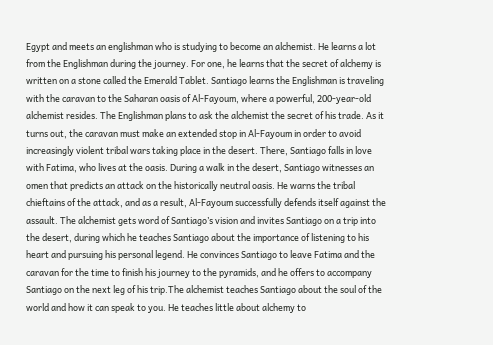Egypt and meets an englishman who is studying to become an alchemist. He learns a lot from the Englishman during the journey. For one, he learns that the secret of alchemy is written on a stone called the Emerald Tablet. Santiago learns the Englishman is traveling with the caravan to the Saharan oasis of Al-Fayoum, where a powerful, 200-year-old alchemist resides. The Englishman plans to ask the alchemist the secret of his trade. As it turns out, the caravan must make an extended stop in Al-Fayoum in order to avoid increasingly violent tribal wars taking place in the desert. There, Santiago falls in love with Fatima, who lives at the oasis. During a walk in the desert, Santiago witnesses an omen that predicts an attack on the historically neutral oasis. He warns the tribal chieftains of the attack, and as a result, Al-Fayoum successfully defends itself against the assault. The alchemist gets word of Santiago’s vision and invites Santiago on a trip into the desert, during which he teaches Santiago about the importance of listening to his heart and pursuing his personal legend. He convinces Santiago to leave Fatima and the caravan for the time to finish his journey to the pyramids, and he offers to accompany Santiago on the next leg of his trip.The alchemist teaches Santiago about the soul of the world and how it can speak to you. He teaches little about alchemy to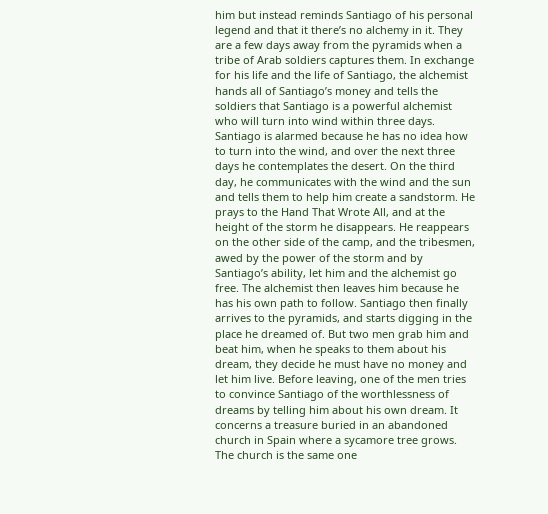him but instead reminds Santiago of his personal legend and that it there’s no alchemy in it. They are a few days away from the pyramids when a tribe of Arab soldiers captures them. In exchange for his life and the life of Santiago, the alchemist hands all of Santiago’s money and tells the soldiers that Santiago is a powerful alchemist who will turn into wind within three days. Santiago is alarmed because he has no idea how to turn into the wind, and over the next three days he contemplates the desert. On the third day, he communicates with the wind and the sun and tells them to help him create a sandstorm. He prays to the Hand That Wrote All, and at the height of the storm he disappears. He reappears on the other side of the camp, and the tribesmen, awed by the power of the storm and by Santiago’s ability, let him and the alchemist go free. The alchemist then leaves him because he has his own path to follow. Santiago then finally arrives to the pyramids, and starts digging in the place he dreamed of. But two men grab him and beat him, when he speaks to them about his dream, they decide he must have no money and let him live. Before leaving, one of the men tries to convince Santiago of the worthlessness of dreams by telling him about his own dream. It concerns a treasure buried in an abandoned church in Spain where a sycamore tree grows. The church is the same one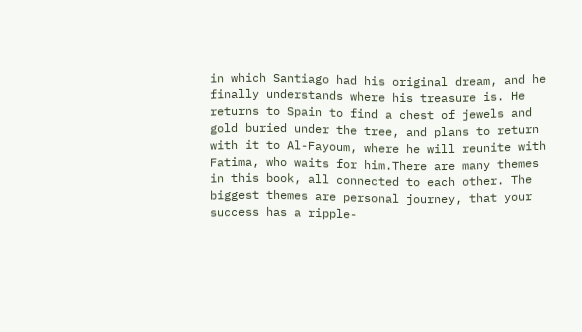in which Santiago had his original dream, and he finally understands where his treasure is. He returns to Spain to find a chest of jewels and gold buried under the tree, and plans to return with it to Al-Fayoum, where he will reunite with Fatima, who waits for him.There are many themes in this book, all connected to each other. The biggest themes are personal journey, that your success has a ripple-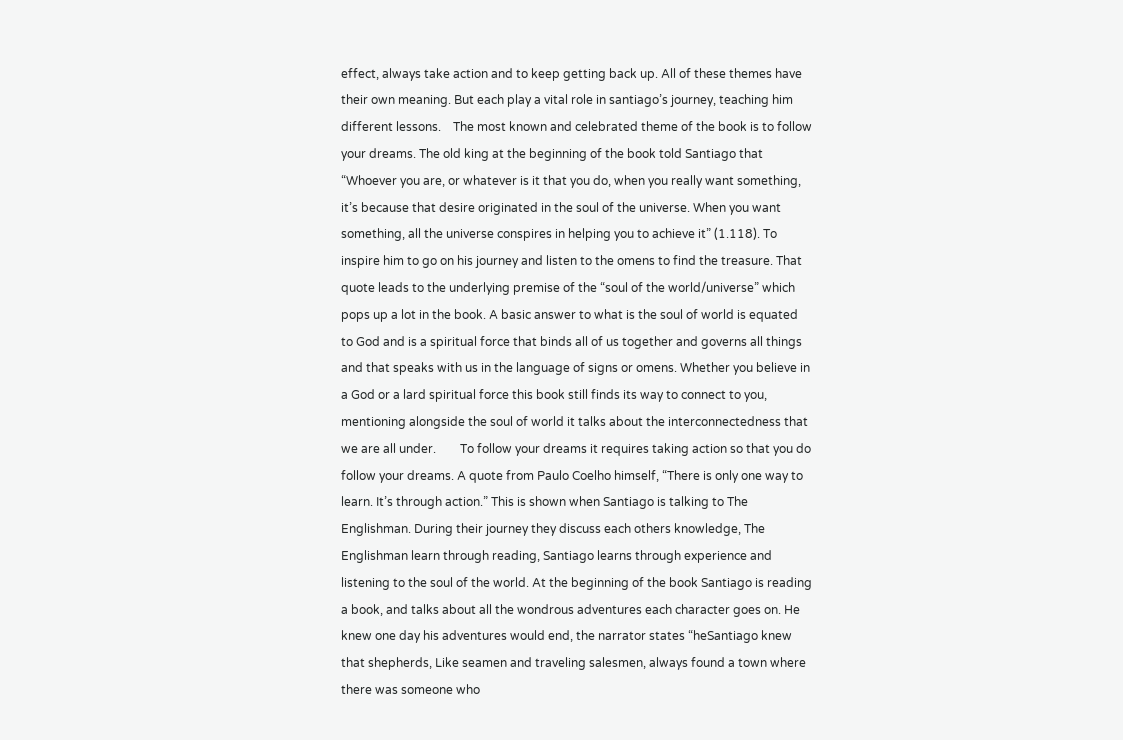effect, always take action and to keep getting back up. All of these themes have their own meaning. But each play a vital role in santiago’s journey, teaching him different lessons.    The most known and celebrated theme of the book is to follow your dreams. The old king at the beginning of the book told Santiago that “Whoever you are, or whatever is it that you do, when you really want something, it’s because that desire originated in the soul of the universe. When you want something, all the universe conspires in helping you to achieve it” (1.118). To inspire him to go on his journey and listen to the omens to find the treasure. That quote leads to the underlying premise of the “soul of the world/universe” which pops up a lot in the book. A basic answer to what is the soul of world is equated to God and is a spiritual force that binds all of us together and governs all things and that speaks with us in the language of signs or omens. Whether you believe in a God or a lard spiritual force this book still finds its way to connect to you, mentioning alongside the soul of world it talks about the interconnectedness that we are all under.        To follow your dreams it requires taking action so that you do follow your dreams. A quote from Paulo Coelho himself, “There is only one way to learn. It’s through action.” This is shown when Santiago is talking to The Englishman. During their journey they discuss each others knowledge, The Englishman learn through reading, Santiago learns through experience and listening to the soul of the world. At the beginning of the book Santiago is reading a book, and talks about all the wondrous adventures each character goes on. He knew one day his adventures would end, the narrator states “heSantiago knew that shepherds, Like seamen and traveling salesmen, always found a town where there was someone who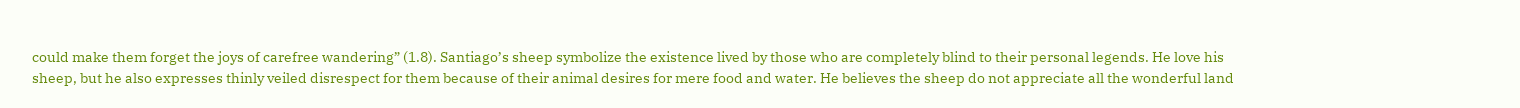could make them forget the joys of carefree wandering” (1.8). Santiago’s sheep symbolize the existence lived by those who are completely blind to their personal legends. He love his sheep, but he also expresses thinly veiled disrespect for them because of their animal desires for mere food and water. He believes the sheep do not appreciate all the wonderful land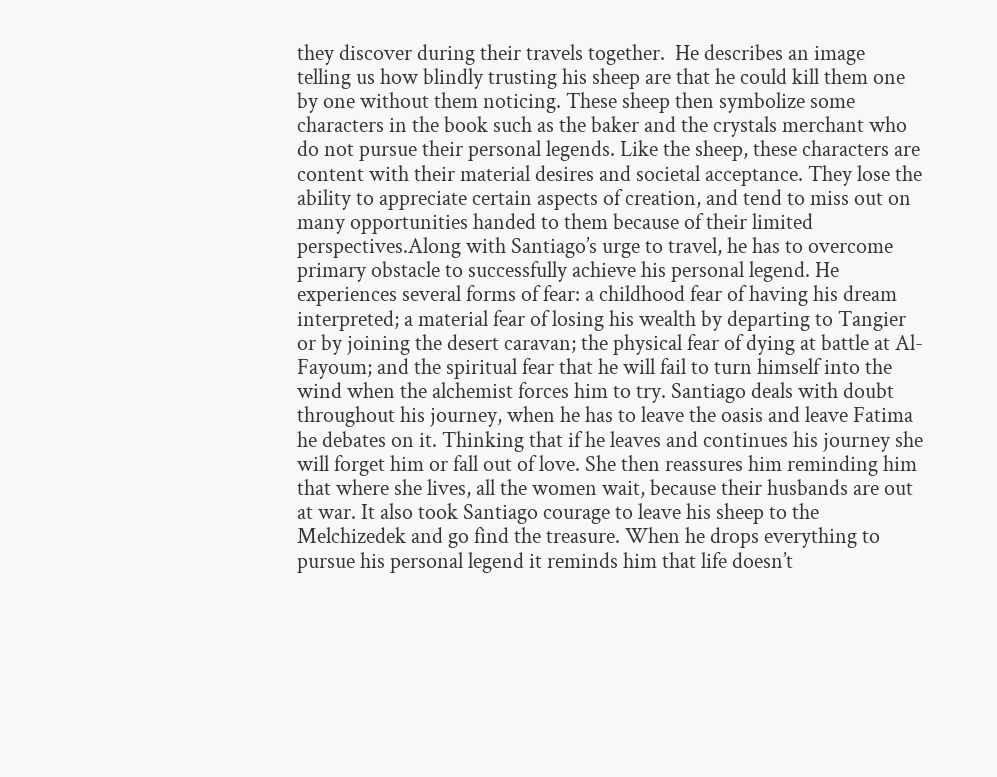they discover during their travels together.  He describes an image telling us how blindly trusting his sheep are that he could kill them one by one without them noticing. These sheep then symbolize some characters in the book such as the baker and the crystals merchant who do not pursue their personal legends. Like the sheep, these characters are content with their material desires and societal acceptance. They lose the ability to appreciate certain aspects of creation, and tend to miss out on many opportunities handed to them because of their limited perspectives.Along with Santiago’s urge to travel, he has to overcome primary obstacle to successfully achieve his personal legend. He experiences several forms of fear: a childhood fear of having his dream interpreted; a material fear of losing his wealth by departing to Tangier or by joining the desert caravan; the physical fear of dying at battle at Al-Fayoum; and the spiritual fear that he will fail to turn himself into the wind when the alchemist forces him to try. Santiago deals with doubt throughout his journey, when he has to leave the oasis and leave Fatima he debates on it. Thinking that if he leaves and continues his journey she will forget him or fall out of love. She then reassures him reminding him that where she lives, all the women wait, because their husbands are out at war. It also took Santiago courage to leave his sheep to the Melchizedek and go find the treasure. When he drops everything to pursue his personal legend it reminds him that life doesn’t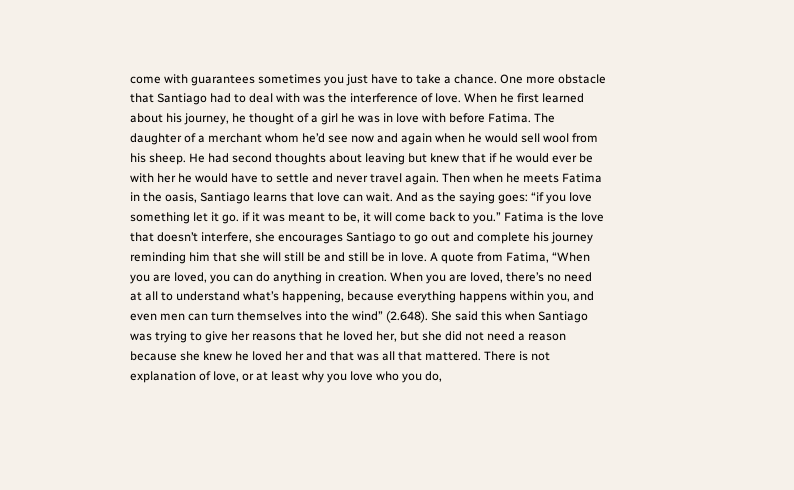come with guarantees sometimes you just have to take a chance. One more obstacle that Santiago had to deal with was the interference of love. When he first learned about his journey, he thought of a girl he was in love with before Fatima. The daughter of a merchant whom he’d see now and again when he would sell wool from his sheep. He had second thoughts about leaving but knew that if he would ever be with her he would have to settle and never travel again. Then when he meets Fatima in the oasis, Santiago learns that love can wait. And as the saying goes: “if you love something let it go. if it was meant to be, it will come back to you.” Fatima is the love that doesn’t interfere, she encourages Santiago to go out and complete his journey reminding him that she will still be and still be in love. A quote from Fatima, “When you are loved, you can do anything in creation. When you are loved, there’s no need at all to understand what’s happening, because everything happens within you, and even men can turn themselves into the wind” (2.648). She said this when Santiago was trying to give her reasons that he loved her, but she did not need a reason because she knew he loved her and that was all that mattered. There is not explanation of love, or at least why you love who you do,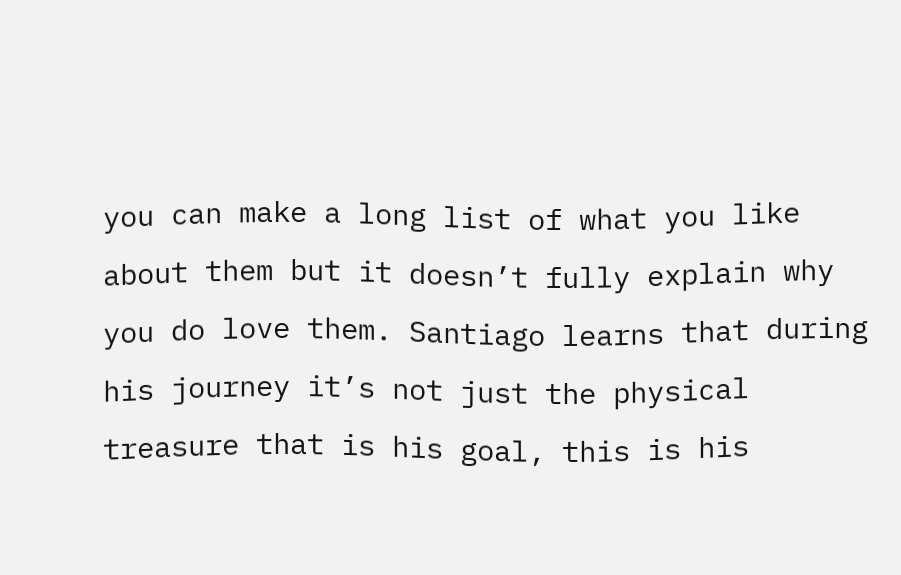you can make a long list of what you like about them but it doesn’t fully explain why you do love them. Santiago learns that during his journey it’s not just the physical treasure that is his goal, this is his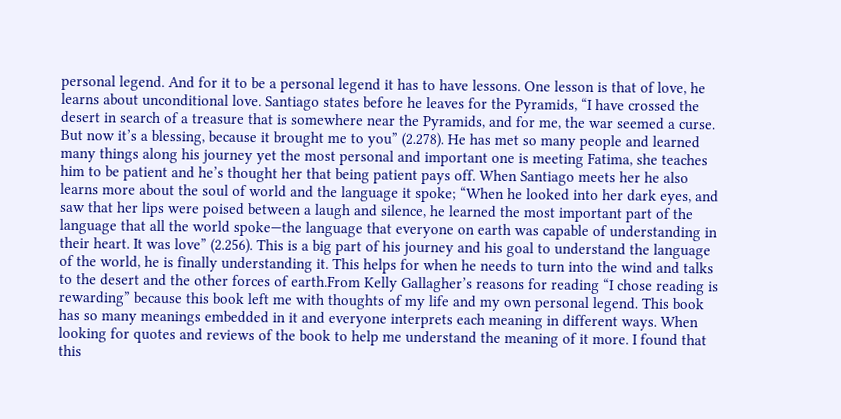personal legend. And for it to be a personal legend it has to have lessons. One lesson is that of love, he learns about unconditional love. Santiago states before he leaves for the Pyramids, “I have crossed the desert in search of a treasure that is somewhere near the Pyramids, and for me, the war seemed a curse. But now it’s a blessing, because it brought me to you” (2.278). He has met so many people and learned many things along his journey yet the most personal and important one is meeting Fatima, she teaches him to be patient and he’s thought her that being patient pays off. When Santiago meets her he also learns more about the soul of world and the language it spoke; “When he looked into her dark eyes, and saw that her lips were poised between a laugh and silence, he learned the most important part of the language that all the world spoke—the language that everyone on earth was capable of understanding in their heart. It was love” (2.256). This is a big part of his journey and his goal to understand the language of the world, he is finally understanding it. This helps for when he needs to turn into the wind and talks to the desert and the other forces of earth.From Kelly Gallagher’s reasons for reading “I chose reading is rewarding” because this book left me with thoughts of my life and my own personal legend. This book has so many meanings embedded in it and everyone interprets each meaning in different ways. When looking for quotes and reviews of the book to help me understand the meaning of it more. I found that this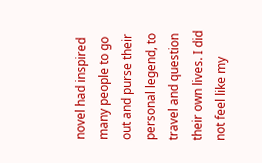novel had inspired many people to go out and purse their personal legend, to travel and question their own lives. I did not feel like my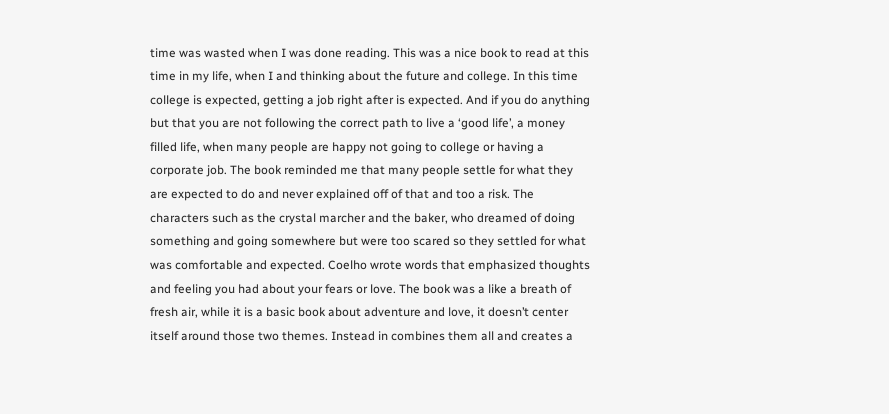time was wasted when I was done reading. This was a nice book to read at this time in my life, when I and thinking about the future and college. In this time college is expected, getting a job right after is expected. And if you do anything but that you are not following the correct path to live a ‘good life’, a money filled life, when many people are happy not going to college or having a corporate job. The book reminded me that many people settle for what they are expected to do and never explained off of that and too a risk. The characters such as the crystal marcher and the baker, who dreamed of doing something and going somewhere but were too scared so they settled for what was comfortable and expected. Coelho wrote words that emphasized thoughts and feeling you had about your fears or love. The book was a like a breath of fresh air, while it is a basic book about adventure and love, it doesn’t center itself around those two themes. Instead in combines them all and creates a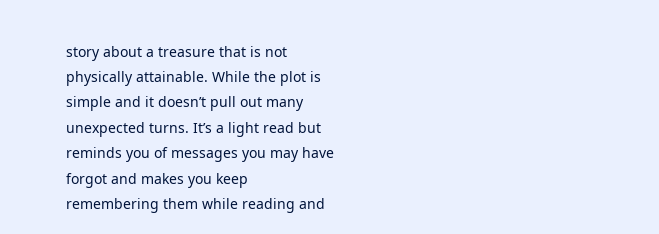story about a treasure that is not physically attainable. While the plot is simple and it doesn’t pull out many unexpected turns. It’s a light read but reminds you of messages you may have forgot and makes you keep remembering them while reading and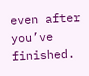even after you’ve finished.